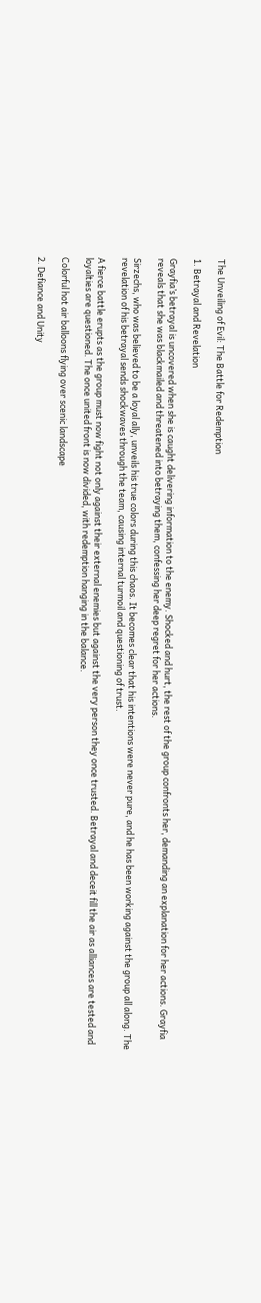The Unveiling of Evil: The Battle for Redemption

1. Betrayal and Revelation

Grayfia’s betrayal is uncovered when she is caught delivering information to the enemy. Shocked and hurt, the rest of the group confronts her, demanding an explanation for her actions. Grayfia reveals that she was blackmailed and threatened into betraying them, confessing her deep regret for her actions.

Sirzechs, who was believed to be a loyal ally, unveils his true colors during this chaos. It becomes clear that his intentions were never pure, and he has been working against the group all along. The revelation of his betrayal sends shockwaves through the team, causing internal turmoil and questioning of trust.

A fierce battle erupts as the group must now fight not only against their external enemies but against the very person they once trusted. Betrayal and deceit fill the air as alliances are tested and loyalties are questioned. The once united front is now divided, with redemption hanging in the balance.

Colorful hot air balloons flying over scenic landscape

2. Defiance and Unity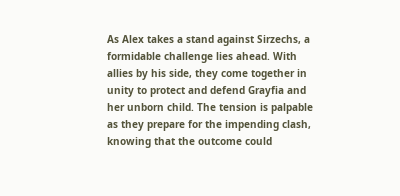As Alex takes a stand against Sirzechs, a formidable challenge lies ahead. With allies by his side, they come together in unity to protect and defend Grayfia and her unborn child. The tension is palpable as they prepare for the impending clash, knowing that the outcome could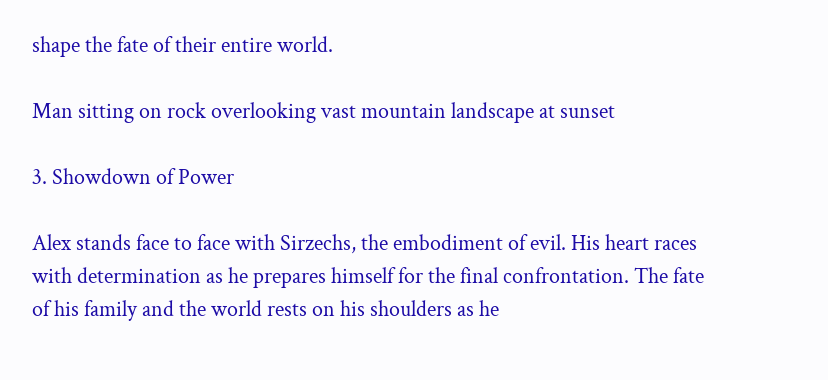shape the fate of their entire world.

Man sitting on rock overlooking vast mountain landscape at sunset

3. Showdown of Power

Alex stands face to face with Sirzechs, the embodiment of evil. His heart races with determination as he prepares himself for the final confrontation. The fate of his family and the world rests on his shoulders as he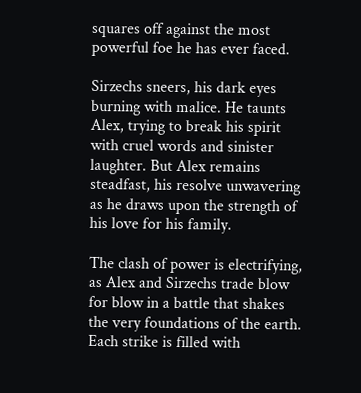squares off against the most powerful foe he has ever faced.

Sirzechs sneers, his dark eyes burning with malice. He taunts Alex, trying to break his spirit with cruel words and sinister laughter. But Alex remains steadfast, his resolve unwavering as he draws upon the strength of his love for his family.

The clash of power is electrifying, as Alex and Sirzechs trade blow for blow in a battle that shakes the very foundations of the earth. Each strike is filled with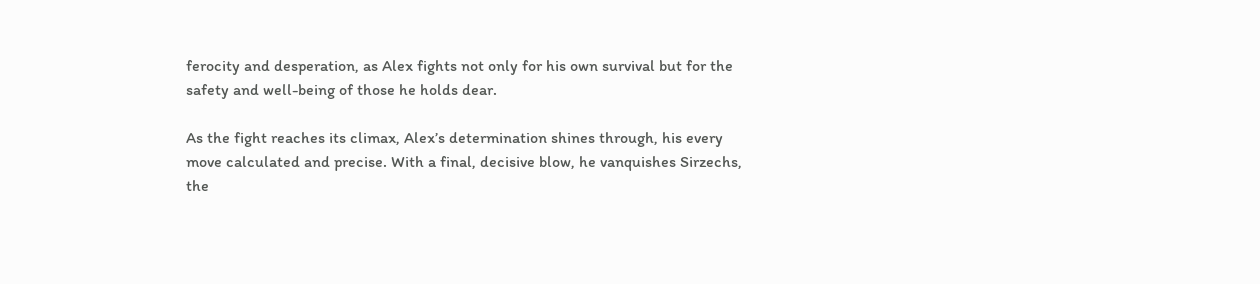ferocity and desperation, as Alex fights not only for his own survival but for the safety and well-being of those he holds dear.

As the fight reaches its climax, Alex’s determination shines through, his every move calculated and precise. With a final, decisive blow, he vanquishes Sirzechs, the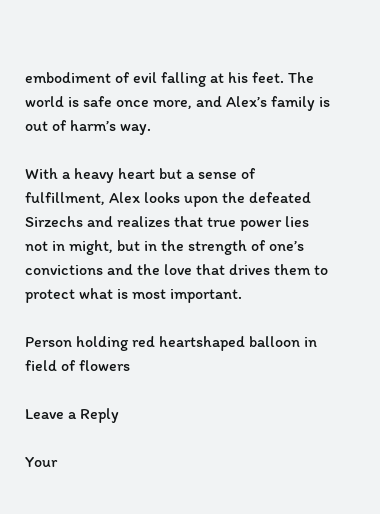embodiment of evil falling at his feet. The world is safe once more, and Alex’s family is out of harm’s way.

With a heavy heart but a sense of fulfillment, Alex looks upon the defeated Sirzechs and realizes that true power lies not in might, but in the strength of one’s convictions and the love that drives them to protect what is most important.

Person holding red heartshaped balloon in field of flowers

Leave a Reply

Your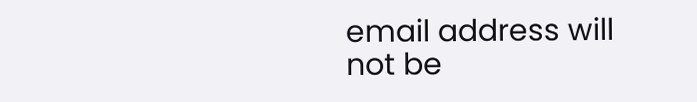email address will not be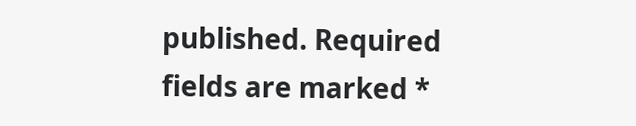published. Required fields are marked *